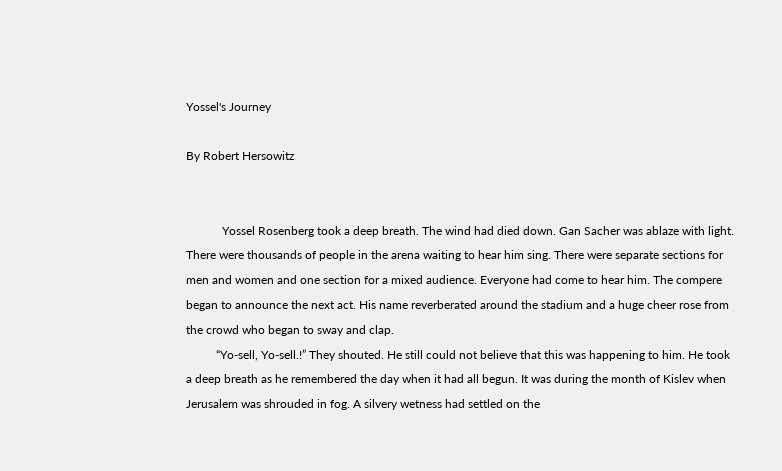Yossel's Journey

By Robert Hersowitz


            Yossel Rosenberg took a deep breath. The wind had died down. Gan Sacher was ablaze with light. There were thousands of people in the arena waiting to hear him sing. There were separate sections for men and women and one section for a mixed audience. Everyone had come to hear him. The compere began to announce the next act. His name reverberated around the stadium and a huge cheer rose from the crowd who began to sway and clap.
          “Yo-sell, Yo-sell.!” They shouted. He still could not believe that this was happening to him. He took a deep breath as he remembered the day when it had all begun. It was during the month of Kislev when Jerusalem was shrouded in fog. A silvery wetness had settled on the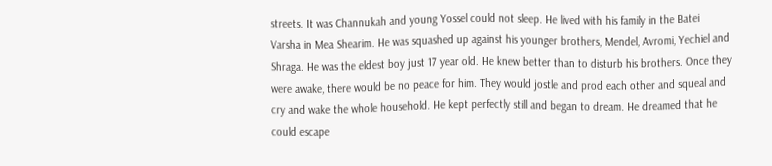streets. It was Channukah and young Yossel could not sleep. He lived with his family in the Batei Varsha in Mea Shearim. He was squashed up against his younger brothers, Mendel, Avromi, Yechiel and Shraga. He was the eldest boy just 17 year old. He knew better than to disturb his brothers. Once they were awake, there would be no peace for him. They would jostle and prod each other and squeal and cry and wake the whole household. He kept perfectly still and began to dream. He dreamed that he could escape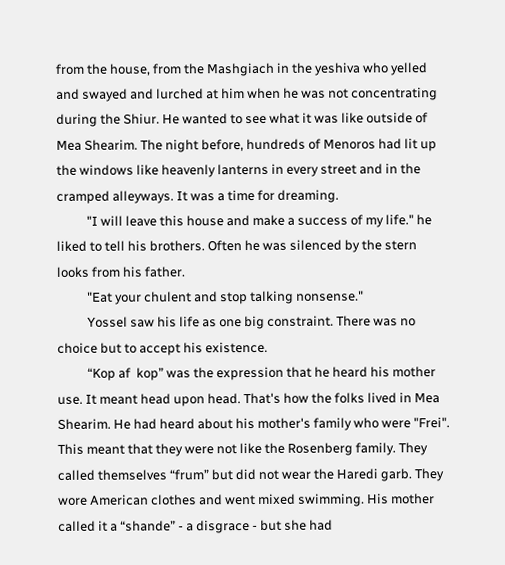from the house, from the Mashgiach in the yeshiva who yelled and swayed and lurched at him when he was not concentrating during the Shiur. He wanted to see what it was like outside of Mea Shearim. The night before, hundreds of Menoros had lit up the windows like heavenly lanterns in every street and in the cramped alleyways. It was a time for dreaming.
          "I will leave this house and make a success of my life." he liked to tell his brothers. Often he was silenced by the stern looks from his father.
          "Eat your chulent and stop talking nonsense."
          Yossel saw his life as one big constraint. There was no choice but to accept his existence.
          “Kop af  kop” was the expression that he heard his mother use. It meant head upon head. That's how the folks lived in Mea Shearim. He had heard about his mother's family who were "Frei". This meant that they were not like the Rosenberg family. They called themselves “frum” but did not wear the Haredi garb. They wore American clothes and went mixed swimming. His mother called it a “shande” - a disgrace - but she had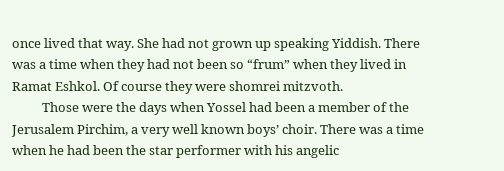once lived that way. She had not grown up speaking Yiddish. There was a time when they had not been so “frum” when they lived in Ramat Eshkol. Of course they were shomrei mitzvoth.
          Those were the days when Yossel had been a member of the Jerusalem Pirchim, a very well known boys’ choir. There was a time when he had been the star performer with his angelic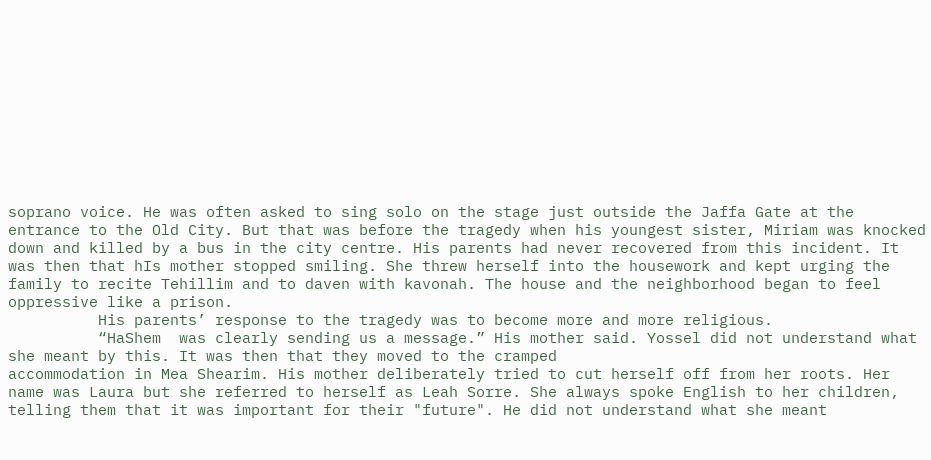soprano voice. He was often asked to sing solo on the stage just outside the Jaffa Gate at the entrance to the Old City. But that was before the tragedy when his youngest sister, Miriam was knocked down and killed by a bus in the city centre. His parents had never recovered from this incident. It was then that hIs mother stopped smiling. She threw herself into the housework and kept urging the family to recite Tehillim and to daven with kavonah. The house and the neighborhood began to feel oppressive like a prison.
          His parents’ response to the tragedy was to become more and more religious.
          “HaShem  was clearly sending us a message.” His mother said. Yossel did not understand what she meant by this. It was then that they moved to the cramped
accommodation in Mea Shearim. His mother deliberately tried to cut herself off from her roots. Her name was Laura but she referred to herself as Leah Sorre. She always spoke English to her children, telling them that it was important for their "future". He did not understand what she meant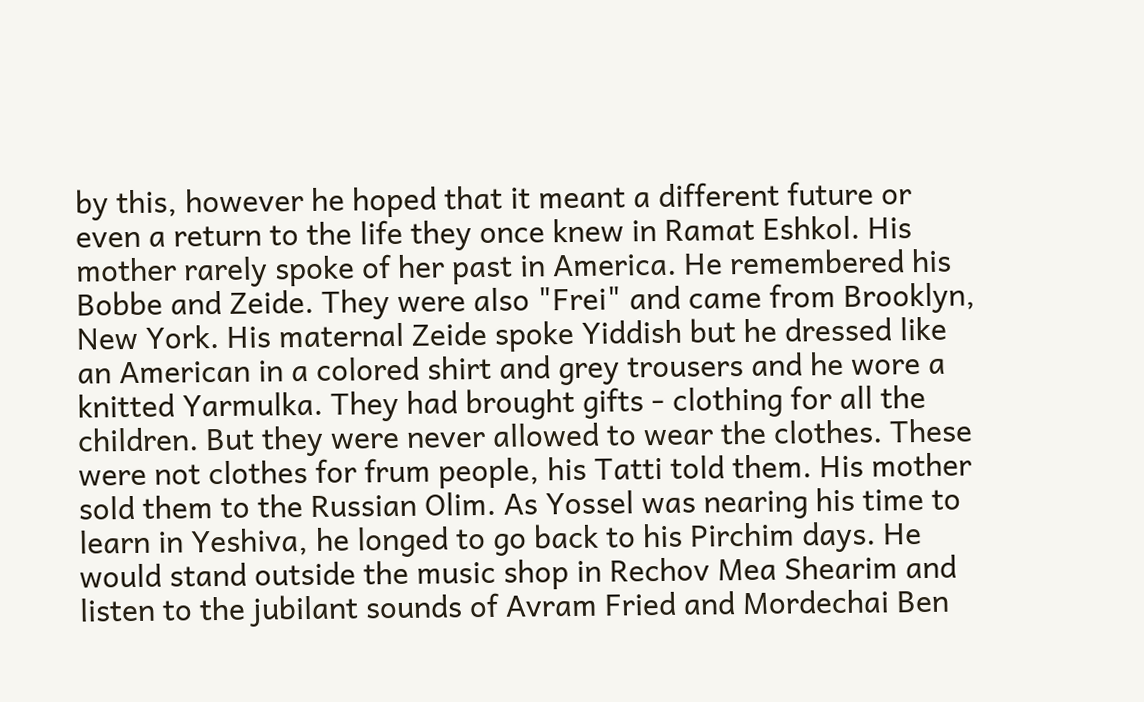by this, however he hoped that it meant a different future or even a return to the life they once knew in Ramat Eshkol. His mother rarely spoke of her past in America. He remembered his Bobbe and Zeide. They were also "Frei" and came from Brooklyn, New York. His maternal Zeide spoke Yiddish but he dressed like an American in a colored shirt and grey trousers and he wore a knitted Yarmulka. They had brought gifts - clothing for all the children. But they were never allowed to wear the clothes. These were not clothes for frum people, his Tatti told them. His mother sold them to the Russian Olim. As Yossel was nearing his time to learn in Yeshiva, he longed to go back to his Pirchim days. He would stand outside the music shop in Rechov Mea Shearim and listen to the jubilant sounds of Avram Fried and Mordechai Ben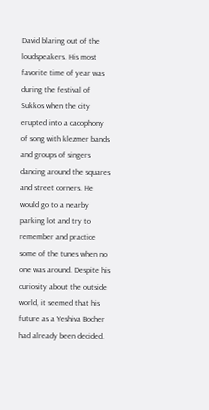David blaring out of the loudspeakers. His most favorite time of year was during the festival of Sukkos when the city erupted into a cacophony of song with klezmer bands and groups of singers dancing around the squares and street corners. He would go to a nearby parking lot and try to remember and practice some of the tunes when no one was around. Despite his curiosity about the outside world, it seemed that his future as a Yeshiva Bocher had already been decided.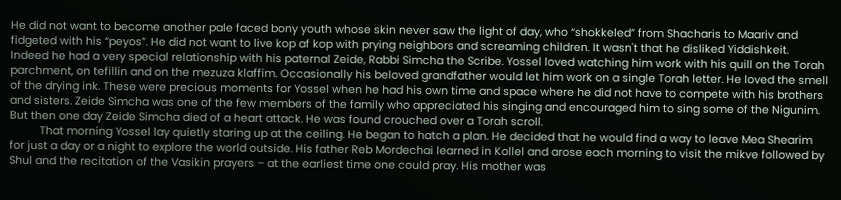He did not want to become another pale faced bony youth whose skin never saw the light of day, who “shokkeled” from Shacharis to Maariv and fidgeted with his “peyos”. He did not want to live kop af kop with prying neighbors and screaming children. It wasn't that he disliked Yiddishkeit. Indeed he had a very special relationship with his paternal Zeide, Rabbi Simcha the Scribe. Yossel loved watching him work with his quill on the Torah parchment, on tefillin and on the mezuza klaffim. Occasionally his beloved grandfather would let him work on a single Torah letter. He loved the smell of the drying ink. These were precious moments for Yossel when he had his own time and space where he did not have to compete with his brothers and sisters. Zeide Simcha was one of the few members of the family who appreciated his singing and encouraged him to sing some of the Nigunim. But then one day Zeide Simcha died of a heart attack. He was found crouched over a Torah scroll.
          That morning Yossel lay quietly staring up at the ceiling. He began to hatch a plan. He decided that he would find a way to leave Mea Shearim for just a day or a night to explore the world outside. His father Reb Mordechai learned in Kollel and arose each morning to visit the mikve followed by Shul and the recitation of the Vasikin prayers – at the earliest time one could pray. His mother was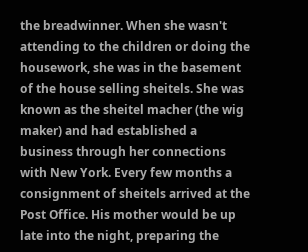the breadwinner. When she wasn't attending to the children or doing the housework, she was in the basement of the house selling sheitels. She was known as the sheitel macher (the wig maker) and had established a business through her connections with New York. Every few months a consignment of sheitels arrived at the Post Office. His mother would be up late into the night, preparing the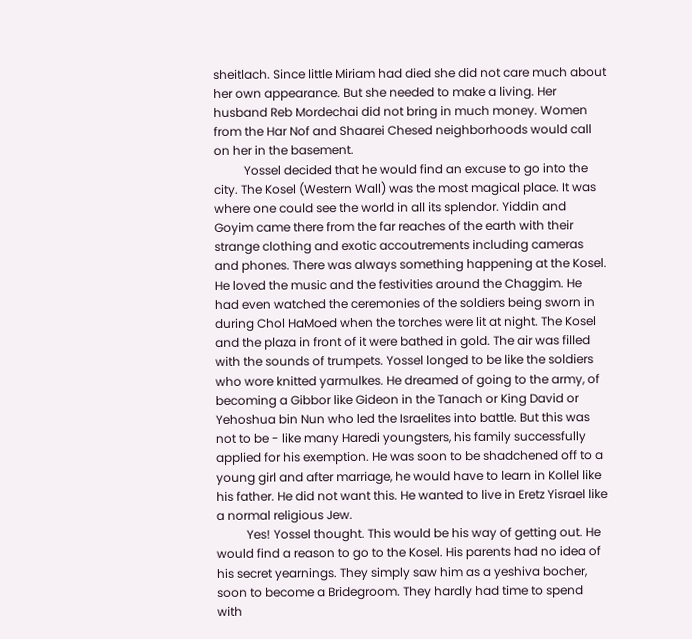sheitlach. Since little Miriam had died she did not care much about her own appearance. But she needed to make a living. Her husband Reb Mordechai did not bring in much money. Women from the Har Nof and Shaarei Chesed neighborhoods would call on her in the basement.
          Yossel decided that he would find an excuse to go into the city. The Kosel (Western Wall) was the most magical place. It was where one could see the world in all its splendor. Yiddin and Goyim came there from the far reaches of the earth with their strange clothing and exotic accoutrements including cameras and phones. There was always something happening at the Kosel. He loved the music and the festivities around the Chaggim. He had even watched the ceremonies of the soldiers being sworn in during Chol HaMoed when the torches were lit at night. The Kosel and the plaza in front of it were bathed in gold. The air was filled with the sounds of trumpets. Yossel longed to be like the soldiers who wore knitted yarmulkes. He dreamed of going to the army, of becoming a Gibbor like Gideon in the Tanach or King David or Yehoshua bin Nun who led the Israelites into battle. But this was not to be - like many Haredi youngsters, his family successfully applied for his exemption. He was soon to be shadchened off to a young girl and after marriage, he would have to learn in Kollel like his father. He did not want this. He wanted to live in Eretz Yisrael like a normal religious Jew.
          Yes! Yossel thought. This would be his way of getting out. He would find a reason to go to the Kosel. His parents had no idea of his secret yearnings. They simply saw him as a yeshiva bocher, soon to become a Bridegroom. They hardly had time to spend with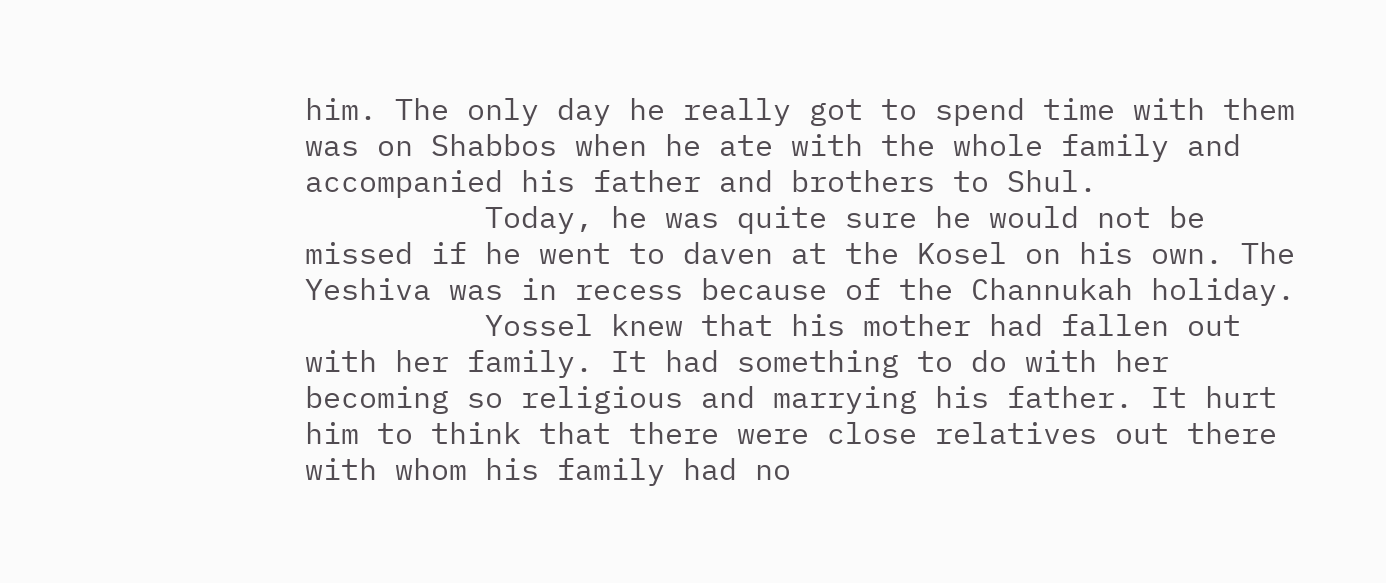him. The only day he really got to spend time with them was on Shabbos when he ate with the whole family and accompanied his father and brothers to Shul.
          Today, he was quite sure he would not be missed if he went to daven at the Kosel on his own. The Yeshiva was in recess because of the Channukah holiday.
          Yossel knew that his mother had fallen out with her family. It had something to do with her becoming so religious and marrying his father. It hurt him to think that there were close relatives out there with whom his family had no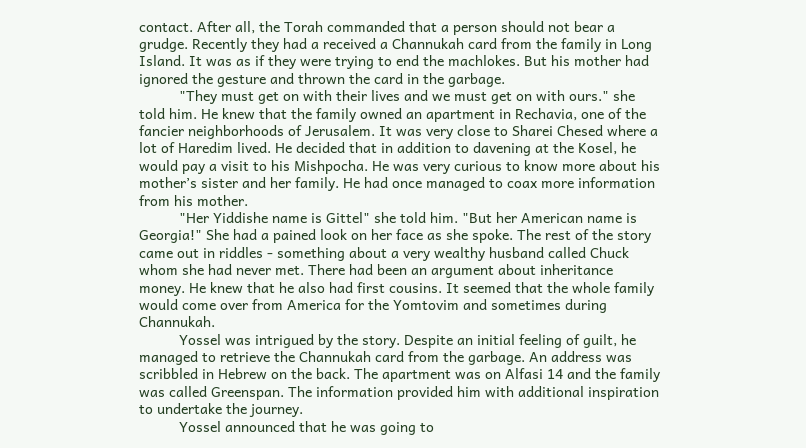contact. After all, the Torah commanded that a person should not bear a grudge. Recently they had a received a Channukah card from the family in Long Island. It was as if they were trying to end the machlokes. But his mother had ignored the gesture and thrown the card in the garbage.
          "They must get on with their lives and we must get on with ours." she told him. He knew that the family owned an apartment in Rechavia, one of the fancier neighborhoods of Jerusalem. It was very close to Sharei Chesed where a lot of Haredim lived. He decided that in addition to davening at the Kosel, he would pay a visit to his Mishpocha. He was very curious to know more about his mother’s sister and her family. He had once managed to coax more information from his mother.
          "Her Yiddishe name is Gittel" she told him. "But her American name is Georgia!" She had a pained look on her face as she spoke. The rest of the story came out in riddles - something about a very wealthy husband called Chuck whom she had never met. There had been an argument about inheritance money. He knew that he also had first cousins. It seemed that the whole family would come over from America for the Yomtovim and sometimes during Channukah.
          Yossel was intrigued by the story. Despite an initial feeling of guilt, he managed to retrieve the Channukah card from the garbage. An address was scribbled in Hebrew on the back. The apartment was on Alfasi 14 and the family was called Greenspan. The information provided him with additional inspiration to undertake the journey.
          Yossel announced that he was going to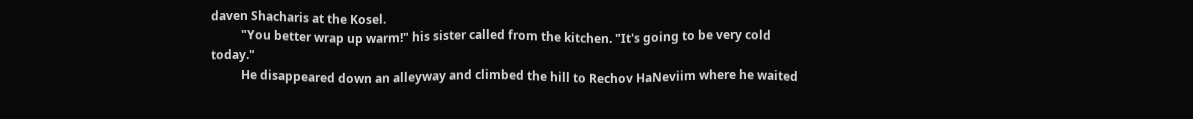daven Shacharis at the Kosel.
          "You better wrap up warm!" his sister called from the kitchen. "It's going to be very cold today."
          He disappeared down an alleyway and climbed the hill to Rechov HaNeviim where he waited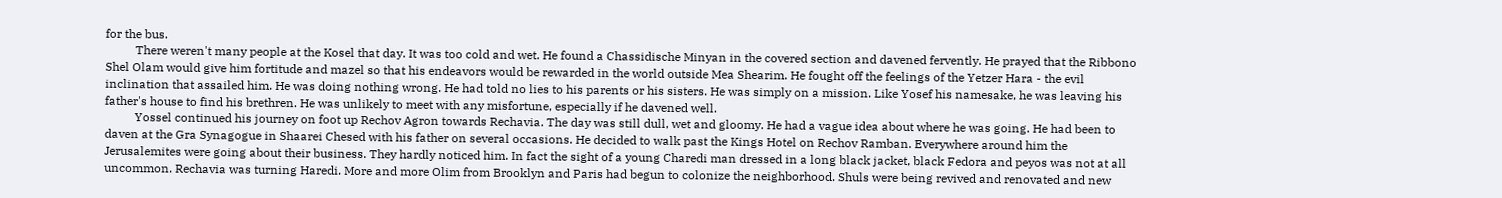for the bus.
          There weren't many people at the Kosel that day. It was too cold and wet. He found a Chassidische Minyan in the covered section and davened fervently. He prayed that the Ribbono Shel Olam would give him fortitude and mazel so that his endeavors would be rewarded in the world outside Mea Shearim. He fought off the feelings of the Yetzer Hara - the evil inclination that assailed him. He was doing nothing wrong. He had told no lies to his parents or his sisters. He was simply on a mission. Like Yosef his namesake, he was leaving his father's house to find his brethren. He was unlikely to meet with any misfortune, especially if he davened well.
          Yossel continued his journey on foot up Rechov Agron towards Rechavia. The day was still dull, wet and gloomy. He had a vague idea about where he was going. He had been to daven at the Gra Synagogue in Shaarei Chesed with his father on several occasions. He decided to walk past the Kings Hotel on Rechov Ramban. Everywhere around him the Jerusalemites were going about their business. They hardly noticed him. In fact the sight of a young Charedi man dressed in a long black jacket, black Fedora and peyos was not at all uncommon. Rechavia was turning Haredi. More and more Olim from Brooklyn and Paris had begun to colonize the neighborhood. Shuls were being revived and renovated and new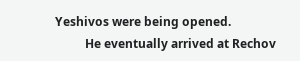Yeshivos were being opened.
          He eventually arrived at Rechov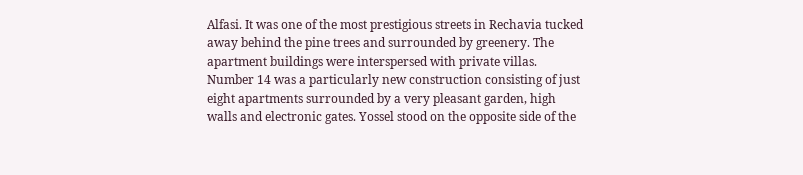Alfasi. It was one of the most prestigious streets in Rechavia tucked away behind the pine trees and surrounded by greenery. The apartment buildings were interspersed with private villas. Number 14 was a particularly new construction consisting of just eight apartments surrounded by a very pleasant garden, high walls and electronic gates. Yossel stood on the opposite side of the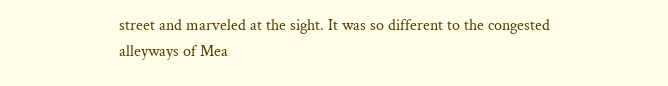street and marveled at the sight. It was so different to the congested alleyways of Mea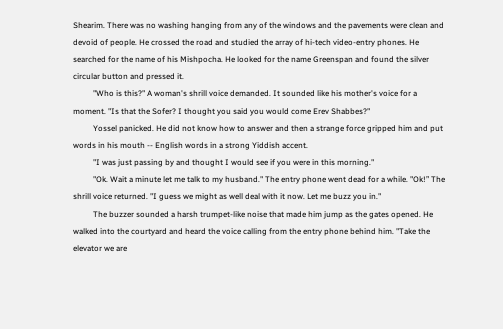Shearim. There was no washing hanging from any of the windows and the pavements were clean and devoid of people. He crossed the road and studied the array of hi-tech video-entry phones. He searched for the name of his Mishpocha. He looked for the name Greenspan and found the silver circular button and pressed it.
          "Who is this?" A woman's shrill voice demanded. It sounded like his mother's voice for a moment. "Is that the Sofer? I thought you said you would come Erev Shabbes?"
          Yossel panicked. He did not know how to answer and then a strange force gripped him and put words in his mouth -- English words in a strong Yiddish accent.
          "I was just passing by and thought I would see if you were in this morning."
          "Ok. Wait a minute let me talk to my husband." The entry phone went dead for a while. "Ok!” The shrill voice returned. "I guess we might as well deal with it now. Let me buzz you in."
          The buzzer sounded a harsh trumpet-like noise that made him jump as the gates opened. He walked into the courtyard and heard the voice calling from the entry phone behind him. "Take the elevator we are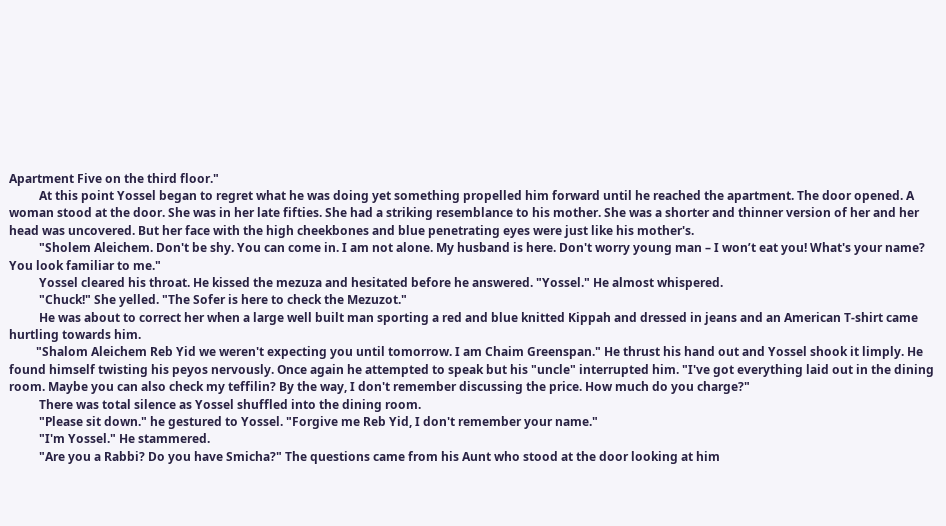Apartment Five on the third floor."
          At this point Yossel began to regret what he was doing yet something propelled him forward until he reached the apartment. The door opened. A woman stood at the door. She was in her late fifties. She had a striking resemblance to his mother. She was a shorter and thinner version of her and her head was uncovered. But her face with the high cheekbones and blue penetrating eyes were just like his mother's.
          "Sholem Aleichem. Don't be shy. You can come in. I am not alone. My husband is here. Don't worry young man – I won’t eat you! What's your name? You look familiar to me."
          Yossel cleared his throat. He kissed the mezuza and hesitated before he answered. "Yossel." He almost whispered.
          "Chuck!" She yelled. "The Sofer is here to check the Mezuzot."
          He was about to correct her when a large well built man sporting a red and blue knitted Kippah and dressed in jeans and an American T-shirt came hurtling towards him.
         "Shalom Aleichem Reb Yid we weren't expecting you until tomorrow. I am Chaim Greenspan." He thrust his hand out and Yossel shook it limply. He found himself twisting his peyos nervously. Once again he attempted to speak but his "uncle" interrupted him. "I've got everything laid out in the dining room. Maybe you can also check my teffilin? By the way, I don't remember discussing the price. How much do you charge?"
          There was total silence as Yossel shuffled into the dining room.
          "Please sit down." he gestured to Yossel. "Forgive me Reb Yid, I don't remember your name."
          "I'm Yossel." He stammered.
          "Are you a Rabbi? Do you have Smicha?" The questions came from his Aunt who stood at the door looking at him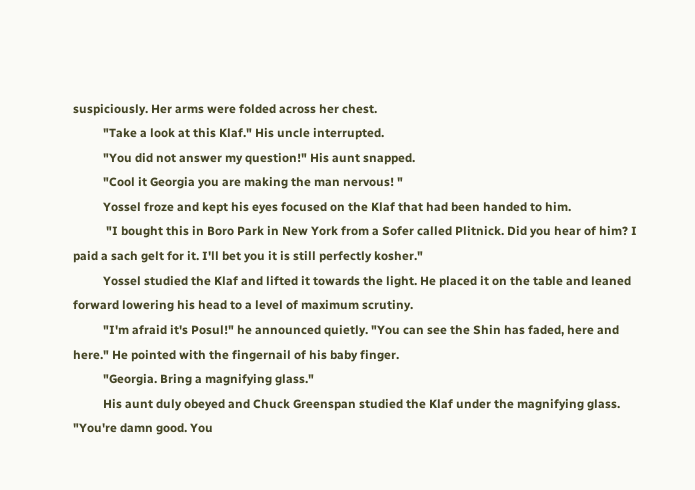suspiciously. Her arms were folded across her chest.
          "Take a look at this Klaf." His uncle interrupted.
          "You did not answer my question!" His aunt snapped.
          "Cool it Georgia you are making the man nervous! "
          Yossel froze and kept his eyes focused on the Klaf that had been handed to him.
           "I bought this in Boro Park in New York from a Sofer called Plitnick. Did you hear of him? I paid a sach gelt for it. I'll bet you it is still perfectly kosher."
          Yossel studied the Klaf and lifted it towards the light. He placed it on the table and leaned forward lowering his head to a level of maximum scrutiny.
          "I'm afraid it's Posul!" he announced quietly. "You can see the Shin has faded, here and here." He pointed with the fingernail of his baby finger.
          "Georgia. Bring a magnifying glass."
          His aunt duly obeyed and Chuck Greenspan studied the Klaf under the magnifying glass. "You're damn good. You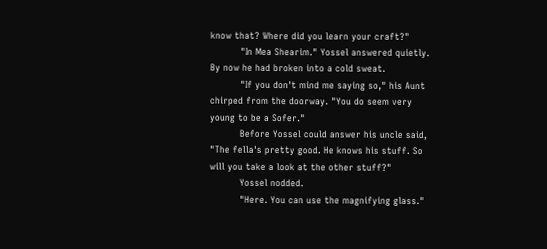know that? Where did you learn your craft?"
          "In Mea Shearim." Yossel answered quietly. By now he had broken into a cold sweat.
          "If you don't mind me saying so," his Aunt chirped from the doorway. "You do seem very young to be a Sofer."
          Before Yossel could answer his uncle said, "The fella's pretty good. He knows his stuff. So will you take a look at the other stuff?"
          Yossel nodded.
          "Here. You can use the magnifying glass."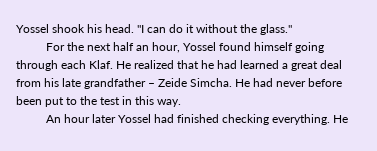Yossel shook his head. "I can do it without the glass."
          For the next half an hour, Yossel found himself going through each Klaf. He realized that he had learned a great deal from his late grandfather – Zeide Simcha. He had never before been put to the test in this way.
          An hour later Yossel had finished checking everything. He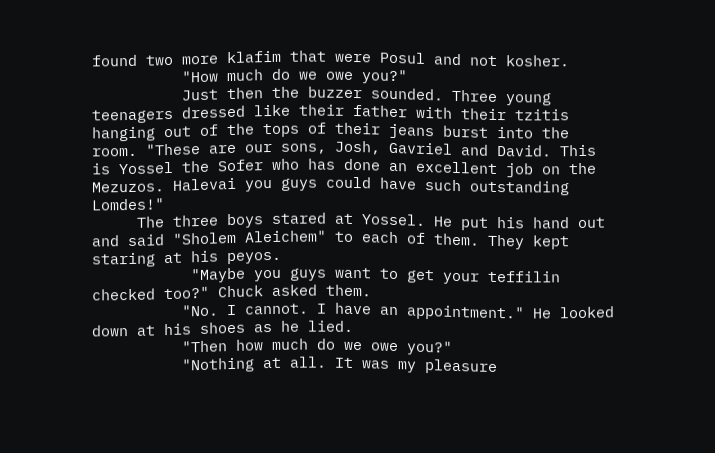found two more klafim that were Posul and not kosher.
          "How much do we owe you?"
          Just then the buzzer sounded. Three young teenagers dressed like their father with their tzitis hanging out of the tops of their jeans burst into the room. "These are our sons, Josh, Gavriel and David. This is Yossel the Sofer who has done an excellent job on the Mezuzos. Halevai you guys could have such outstanding Lomdes!"
     The three boys stared at Yossel. He put his hand out and said "Sholem Aleichem" to each of them. They kept staring at his peyos.
           "Maybe you guys want to get your teffilin checked too?" Chuck asked them.
          "No. I cannot. I have an appointment." He looked down at his shoes as he lied.
          "Then how much do we owe you?"
          "Nothing at all. It was my pleasure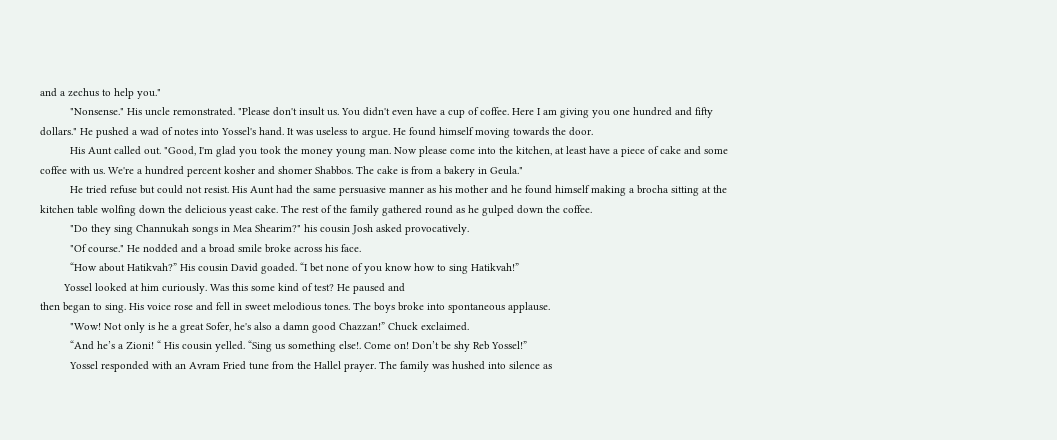and a zechus to help you."
          "Nonsense." His uncle remonstrated. "Please don't insult us. You didn't even have a cup of coffee. Here I am giving you one hundred and fifty dollars." He pushed a wad of notes into Yossel's hand. It was useless to argue. He found himself moving towards the door.
          His Aunt called out. "Good, I'm glad you took the money young man. Now please come into the kitchen, at least have a piece of cake and some coffee with us. We're a hundred percent kosher and shomer Shabbos. The cake is from a bakery in Geula."
          He tried refuse but could not resist. His Aunt had the same persuasive manner as his mother and he found himself making a brocha sitting at the kitchen table wolfing down the delicious yeast cake. The rest of the family gathered round as he gulped down the coffee.
          "Do they sing Channukah songs in Mea Shearim?" his cousin Josh asked provocatively.
          "Of course." He nodded and a broad smile broke across his face.
          “How about Hatikvah?” His cousin David goaded. “I bet none of you know how to sing Hatikvah!”
        Yossel looked at him curiously. Was this some kind of test? He paused and
then began to sing. His voice rose and fell in sweet melodious tones. The boys broke into spontaneous applause.
          "Wow! Not only is he a great Sofer, he's also a damn good Chazzan!” Chuck exclaimed.
          “And he’s a Zioni! “ His cousin yelled. “Sing us something else!. Come on! Don’t be shy Reb Yossel!”
          Yossel responded with an Avram Fried tune from the Hallel prayer. The family was hushed into silence as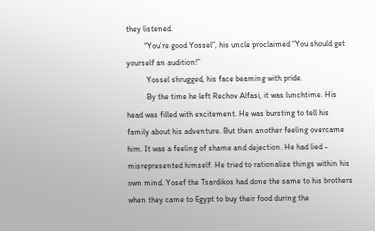they listened.
         “You’re good Yossel”, his uncle proclaimed “You should get yourself an audition!”
          Yossel shrugged, his face beaming with pride.
          By the time he left Rechov Alfasi, it was lunchtime. His head was filled with excitement. He was bursting to tell his family about his adventure. But then another feeling overcame him. It was a feeling of shame and dejection. He had lied - misrepresented himself. He tried to rationalize things within his own mind. Yosef the Tsardikos had done the same to his brothers when they came to Egypt to buy their food during the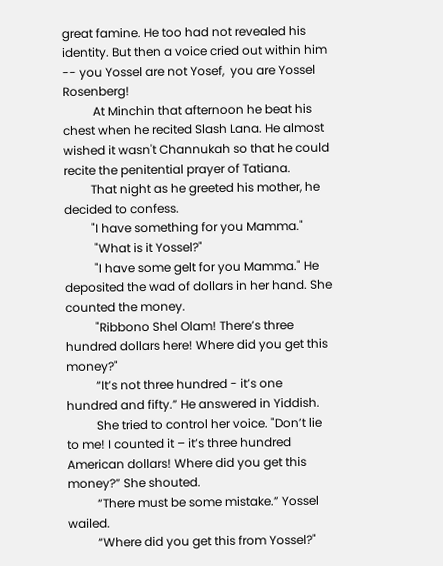great famine. He too had not revealed his identity. But then a voice cried out within him -- you Yossel are not Yosef,  you are Yossel Rosenberg!
          At Minchin that afternoon he beat his chest when he recited Slash Lana. He almost wished it wasn't Channukah so that he could recite the penitential prayer of Tatiana.
         That night as he greeted his mother, he decided to confess.
         "I have something for you Mamma."
          "What is it Yossel?"
          "I have some gelt for you Mamma." He deposited the wad of dollars in her hand. She counted the money.
          "Ribbono Shel Olam! There’s three hundred dollars here! Where did you get this money?"
          “It’s not three hundred - it’s one hundred and fifty.” He answered in Yiddish.
          She tried to control her voice. "Don’t lie to me! I counted it – it’s three hundred American dollars! Where did you get this money?” She shouted.
          “There must be some mistake.” Yossel wailed.
          “Where did you get this from Yossel?"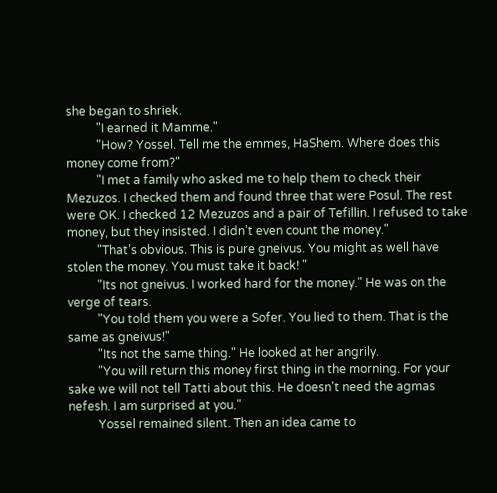she began to shriek.
          "I earned it Mamme."
          "How? Yossel. Tell me the emmes, HaShem. Where does this money come from?"
          "I met a family who asked me to help them to check their Mezuzos. I checked them and found three that were Posul. The rest were OK. I checked 12 Mezuzos and a pair of Tefillin. I refused to take money, but they insisted. I didn’t even count the money."
          "That’s obvious. This is pure gneivus. You might as well have stolen the money. You must take it back! "
          "Its not gneivus. I worked hard for the money." He was on the verge of tears.
          "You told them you were a Sofer. You lied to them. That is the same as gneivus!"
          "Its not the same thing." He looked at her angrily.
          "You will return this money first thing in the morning. For your sake we will not tell Tatti about this. He doesn't need the agmas nefesh. I am surprised at you."
          Yossel remained silent. Then an idea came to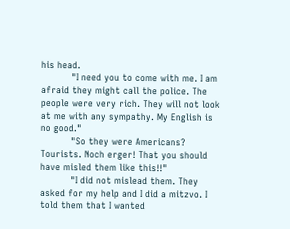his head.
          "I need you to come with me. I am afraid they might call the police. The people were very rich. They will not look at me with any sympathy. My English is no good."
          "So they were Americans? Tourists. Noch erger! That you should have misled them like this!!"
          "I did not mislead them. They asked for my help and I did a mitzvo. I told them that I wanted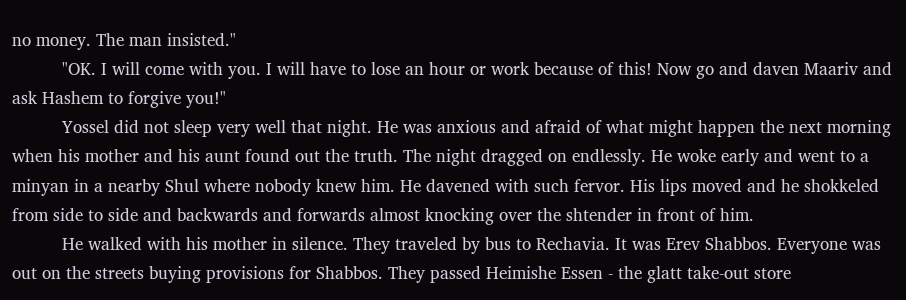no money. The man insisted."
          "OK. I will come with you. I will have to lose an hour or work because of this! Now go and daven Maariv and ask Hashem to forgive you!"
          Yossel did not sleep very well that night. He was anxious and afraid of what might happen the next morning when his mother and his aunt found out the truth. The night dragged on endlessly. He woke early and went to a minyan in a nearby Shul where nobody knew him. He davened with such fervor. His lips moved and he shokkeled from side to side and backwards and forwards almost knocking over the shtender in front of him.
          He walked with his mother in silence. They traveled by bus to Rechavia. It was Erev Shabbos. Everyone was out on the streets buying provisions for Shabbos. They passed Heimishe Essen - the glatt take-out store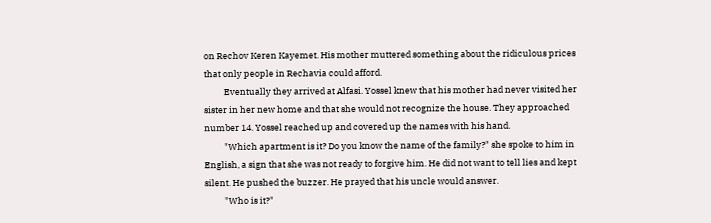on Rechov Keren Kayemet. His mother muttered something about the ridiculous prices that only people in Rechavia could afford.
          Eventually they arrived at Alfasi. Yossel knew that his mother had never visited her sister in her new home and that she would not recognize the house. They approached number 14. Yossel reached up and covered up the names with his hand.
          "Which apartment is it? Do you know the name of the family?" she spoke to him in English, a sign that she was not ready to forgive him. He did not want to tell lies and kept silent. He pushed the buzzer. He prayed that his uncle would answer.
          "Who is it?"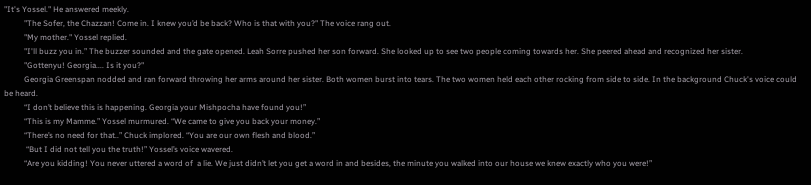"It's Yossel." He answered meekly.
          "The Sofer, the Chazzan! Come in. I knew you’d be back? Who is that with you?" The voice rang out.
          "My mother." Yossel replied.
          "I'll buzz you in.” The buzzer sounded and the gate opened. Leah Sorre pushed her son forward. She looked up to see two people coming towards her. She peered ahead and recognized her sister.
          "Gottenyu! Georgia.... Is it you?"
          Georgia Greenspan nodded and ran forward throwing her arms around her sister. Both women burst into tears. The two women held each other rocking from side to side. In the background Chuck's voice could be heard.
          “I don’t believe this is happening. Georgia your Mishpocha have found you!”
          “This is my Mamme.” Yossel murmured. “We came to give you back your money.”
          “There’s no need for that..” Chuck implored. “You are our own flesh and blood.”
           “But I did not tell you the truth!” Yossel’s voice wavered.
          “Are you kidding! You never uttered a word of  a lie. We just didn’t let you get a word in and besides, the minute you walked into our house we knew exactly who you were!”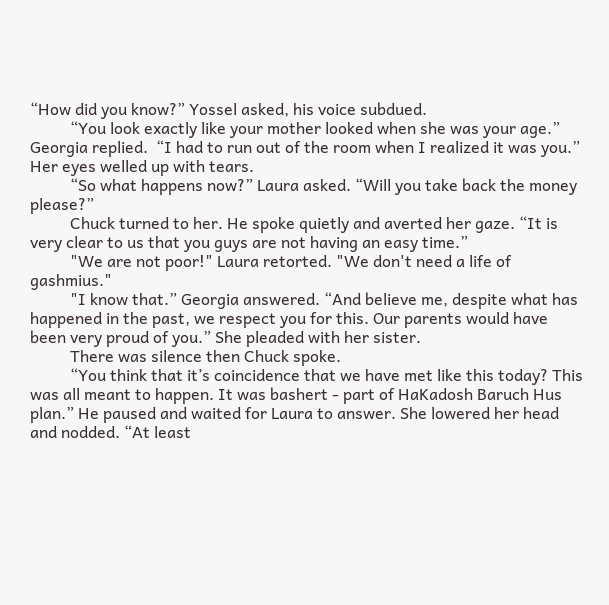“How did you know?” Yossel asked, his voice subdued.
          “You look exactly like your mother looked when she was your age.” Georgia replied.  “I had to run out of the room when I realized it was you.” Her eyes welled up with tears.
          “So what happens now?” Laura asked. “Will you take back the money please?”
          Chuck turned to her. He spoke quietly and averted her gaze. “It is very clear to us that you guys are not having an easy time.”
          "We are not poor!" Laura retorted. "We don't need a life of gashmius."
          "I know that.” Georgia answered. “And believe me, despite what has happened in the past, we respect you for this. Our parents would have been very proud of you.” She pleaded with her sister.
          There was silence then Chuck spoke.
          “You think that it’s coincidence that we have met like this today? This was all meant to happen. It was bashert - part of HaKadosh Baruch Hus plan.” He paused and waited for Laura to answer. She lowered her head and nodded. “At least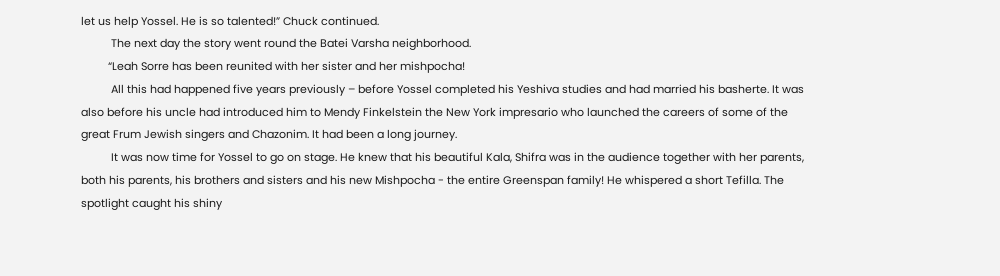let us help Yossel. He is so talented!” Chuck continued.
          The next day the story went round the Batei Varsha neighborhood.
         “Leah Sorre has been reunited with her sister and her mishpocha!
          All this had happened five years previously – before Yossel completed his Yeshiva studies and had married his basherte. It was also before his uncle had introduced him to Mendy Finkelstein the New York impresario who launched the careers of some of the great Frum Jewish singers and Chazonim. It had been a long journey.
          It was now time for Yossel to go on stage. He knew that his beautiful Kala, Shifra was in the audience together with her parents, both his parents, his brothers and sisters and his new Mishpocha - the entire Greenspan family! He whispered a short Tefilla. The spotlight caught his shiny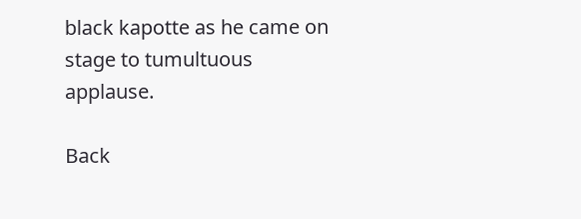black kapotte as he came on stage to tumultuous applause.

Back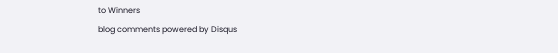to Winners
blog comments powered by Disqus